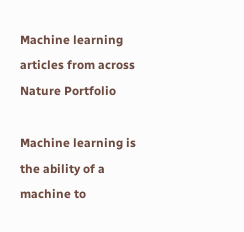Machine learning articles from across Nature Portfolio

Machine learning is the ability of a machine to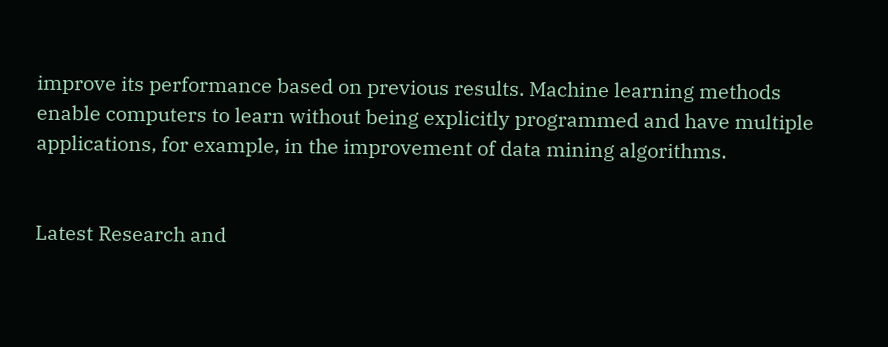improve its performance based on previous results. Machine learning methods enable computers to learn without being explicitly programmed and have multiple applications, for example, in the improvement of data mining algorithms.


Latest Research and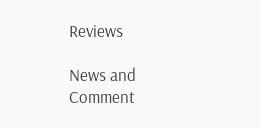Reviews

News and Comment